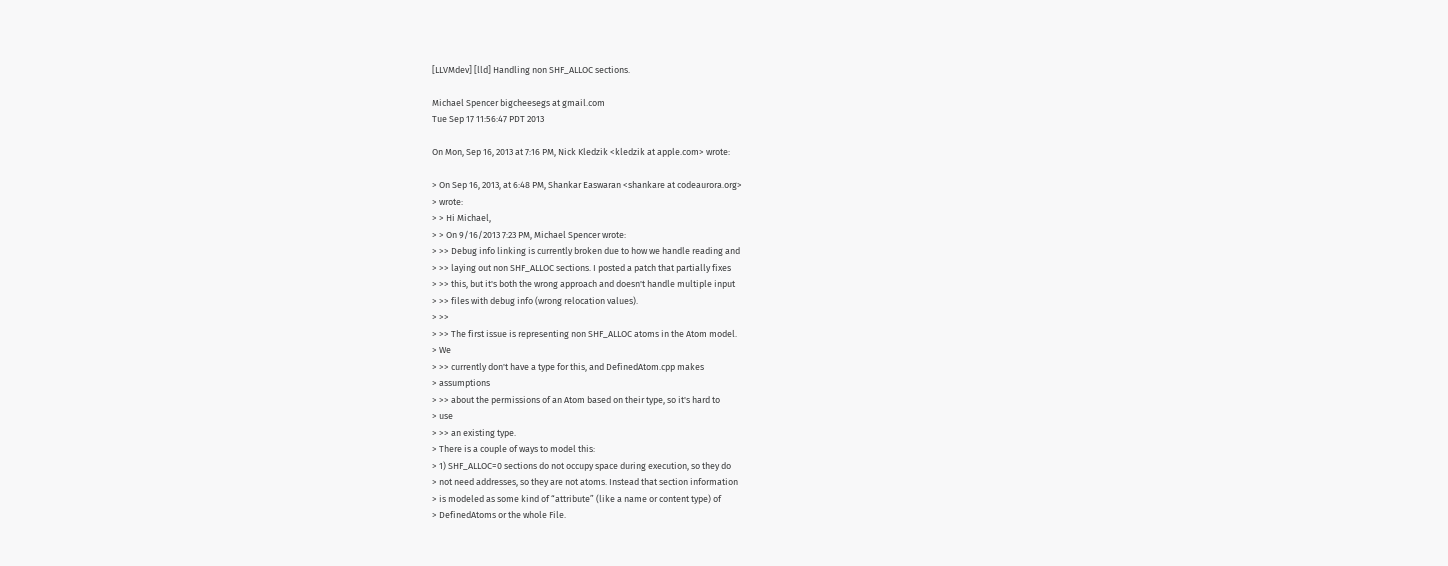[LLVMdev] [lld] Handling non SHF_ALLOC sections.

Michael Spencer bigcheesegs at gmail.com
Tue Sep 17 11:56:47 PDT 2013

On Mon, Sep 16, 2013 at 7:16 PM, Nick Kledzik <kledzik at apple.com> wrote:

> On Sep 16, 2013, at 6:48 PM, Shankar Easwaran <shankare at codeaurora.org>
> wrote:
> > Hi Michael,
> > On 9/16/2013 7:23 PM, Michael Spencer wrote:
> >> Debug info linking is currently broken due to how we handle reading and
> >> laying out non SHF_ALLOC sections. I posted a patch that partially fixes
> >> this, but it's both the wrong approach and doesn't handle multiple input
> >> files with debug info (wrong relocation values).
> >>
> >> The first issue is representing non SHF_ALLOC atoms in the Atom model.
> We
> >> currently don't have a type for this, and DefinedAtom.cpp makes
> assumptions
> >> about the permissions of an Atom based on their type, so it's hard to
> use
> >> an existing type.
> There is a couple of ways to model this:
> 1) SHF_ALLOC=0 sections do not occupy space during execution, so they do
> not need addresses, so they are not atoms. Instead that section information
> is modeled as some kind of “attribute” (like a name or content type) of
> DefinedAtoms or the whole File.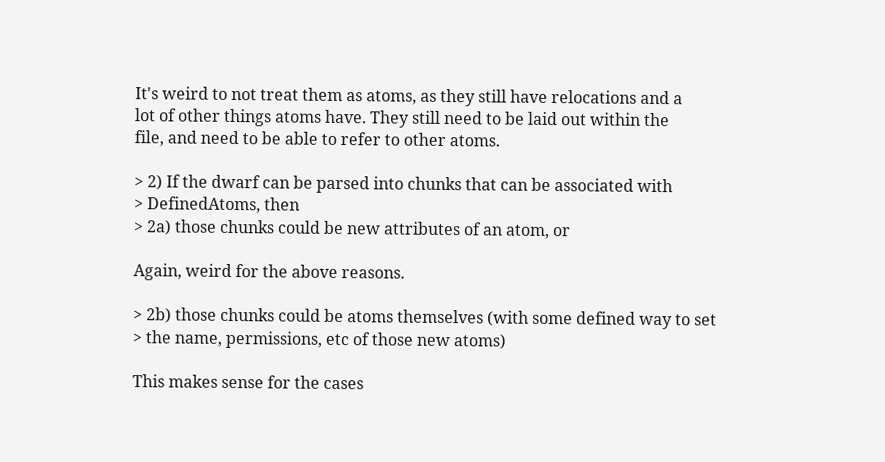It's weird to not treat them as atoms, as they still have relocations and a
lot of other things atoms have. They still need to be laid out within the
file, and need to be able to refer to other atoms.

> 2) If the dwarf can be parsed into chunks that can be associated with
> DefinedAtoms, then
> 2a) those chunks could be new attributes of an atom, or

Again, weird for the above reasons.

> 2b) those chunks could be atoms themselves (with some defined way to set
> the name, permissions, etc of those new atoms)

This makes sense for the cases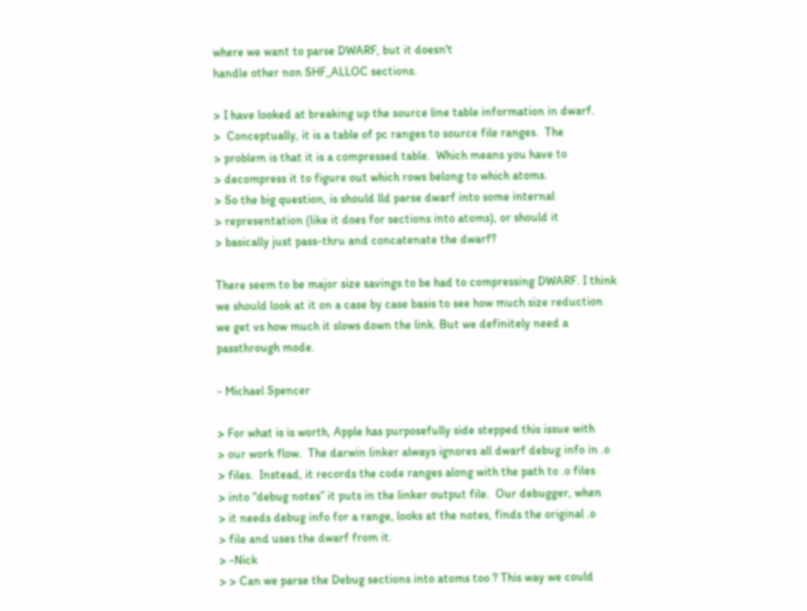where we want to parse DWARF, but it doesn't
handle other non SHF_ALLOC sections.

> I have looked at breaking up the source line table information in dwarf.
>  Conceptually, it is a table of pc ranges to source file ranges.  The
> problem is that it is a compressed table.  Which means you have to
> decompress it to figure out which rows belong to which atoms.
> So the big question, is should lld parse dwarf into some internal
> representation (like it does for sections into atoms), or should it
> basically just pass-thru and concatenate the dwarf?

There seem to be major size savings to be had to compressing DWARF. I think
we should look at it on a case by case basis to see how much size reduction
we get vs how much it slows down the link. But we definitely need a
passthrough mode.

- Michael Spencer

> For what is is worth, Apple has purposefully side stepped this issue with
> our work flow.  The darwin linker always ignores all dwarf debug info in .o
> files.  Instead, it records the code ranges along with the path to .o files
> into “debug notes” it puts in the linker output file.  Our debugger, when
> it needs debug info for a range, looks at the notes, finds the original .o
> file and uses the dwarf from it.
> -Nick
> > Can we parse the Debug sections into atoms too ? This way we could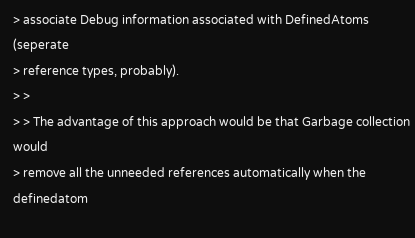> associate Debug information associated with DefinedAtoms (seperate
> reference types, probably).
> >
> > The advantage of this approach would be that Garbage collection would
> remove all the unneeded references automatically when the definedatom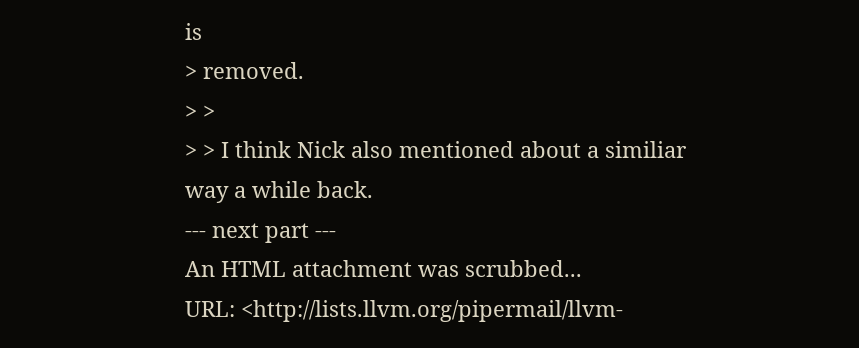is
> removed.
> >
> > I think Nick also mentioned about a similiar way a while back.
--- next part ---
An HTML attachment was scrubbed...
URL: <http://lists.llvm.org/pipermail/llvm-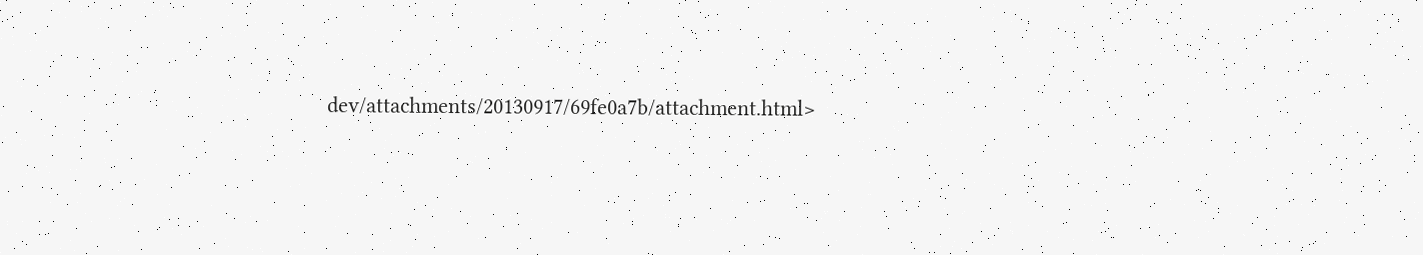dev/attachments/20130917/69fe0a7b/attachment.html>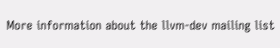More information about the llvm-dev mailing list